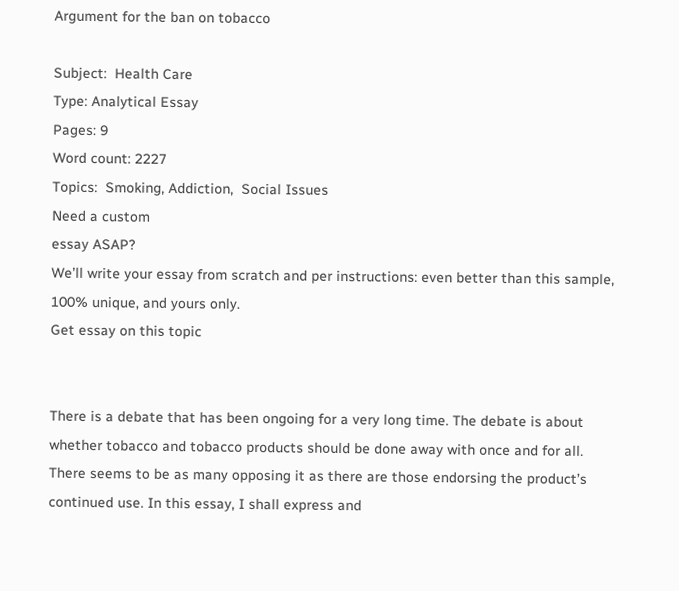Argument for the ban on tobacco

Subject:  Health Care
Type: Analytical Essay
Pages: 9
Word count: 2227
Topics:  Smoking, Addiction,  Social Issues
Need a custom
essay ASAP?
We’ll write your essay from scratch and per instructions: even better than this sample, 100% unique, and yours only.
Get essay on this topic


There is a debate that has been ongoing for a very long time. The debate is about whether tobacco and tobacco products should be done away with once and for all. There seems to be as many opposing it as there are those endorsing the product’s continued use. In this essay, I shall express and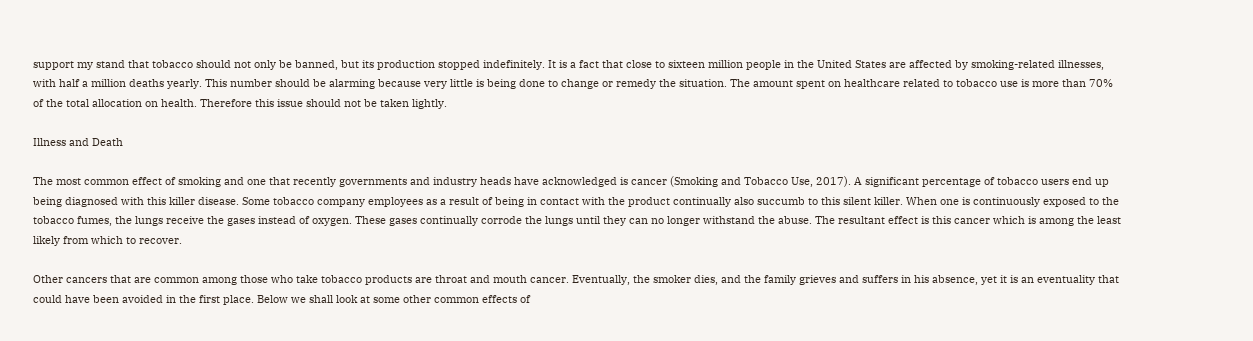support my stand that tobacco should not only be banned, but its production stopped indefinitely. It is a fact that close to sixteen million people in the United States are affected by smoking-related illnesses, with half a million deaths yearly. This number should be alarming because very little is being done to change or remedy the situation. The amount spent on healthcare related to tobacco use is more than 70% of the total allocation on health. Therefore this issue should not be taken lightly.

Illness and Death

The most common effect of smoking and one that recently governments and industry heads have acknowledged is cancer (Smoking and Tobacco Use, 2017). A significant percentage of tobacco users end up being diagnosed with this killer disease. Some tobacco company employees as a result of being in contact with the product continually also succumb to this silent killer. When one is continuously exposed to the tobacco fumes, the lungs receive the gases instead of oxygen. These gases continually corrode the lungs until they can no longer withstand the abuse. The resultant effect is this cancer which is among the least likely from which to recover.

Other cancers that are common among those who take tobacco products are throat and mouth cancer. Eventually, the smoker dies, and the family grieves and suffers in his absence, yet it is an eventuality that could have been avoided in the first place. Below we shall look at some other common effects of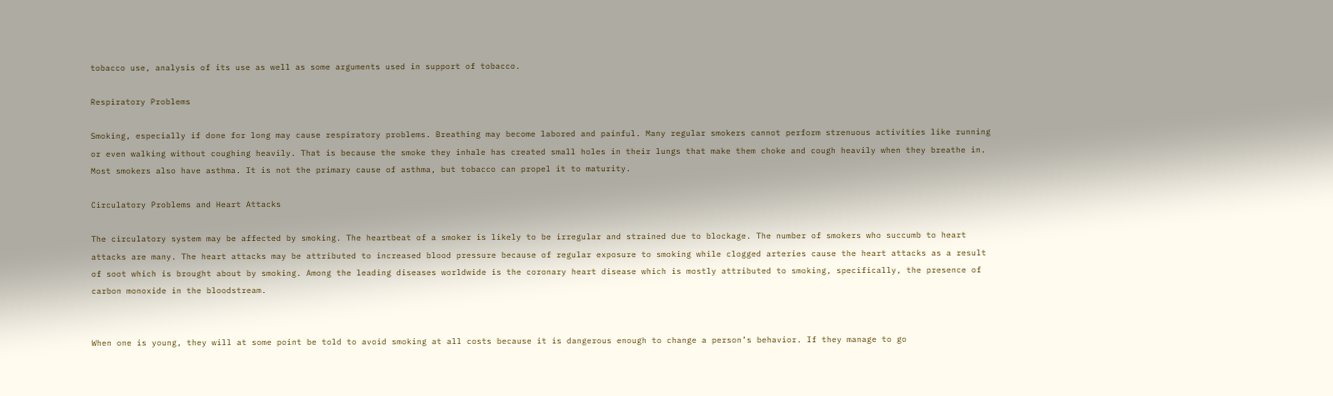tobacco use, analysis of its use as well as some arguments used in support of tobacco.

Respiratory Problems

Smoking, especially if done for long may cause respiratory problems. Breathing may become labored and painful. Many regular smokers cannot perform strenuous activities like running or even walking without coughing heavily. That is because the smoke they inhale has created small holes in their lungs that make them choke and cough heavily when they breathe in. Most smokers also have asthma. It is not the primary cause of asthma, but tobacco can propel it to maturity.

Circulatory Problems and Heart Attacks

The circulatory system may be affected by smoking. The heartbeat of a smoker is likely to be irregular and strained due to blockage. The number of smokers who succumb to heart attacks are many. The heart attacks may be attributed to increased blood pressure because of regular exposure to smoking while clogged arteries cause the heart attacks as a result of soot which is brought about by smoking. Among the leading diseases worldwide is the coronary heart disease which is mostly attributed to smoking, specifically, the presence of carbon monoxide in the bloodstream.


When one is young, they will at some point be told to avoid smoking at all costs because it is dangerous enough to change a person’s behavior. If they manage to go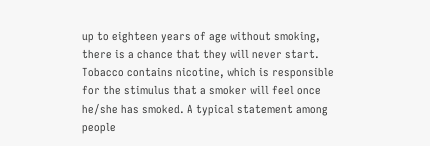up to eighteen years of age without smoking, there is a chance that they will never start. Tobacco contains nicotine, which is responsible for the stimulus that a smoker will feel once he/she has smoked. A typical statement among people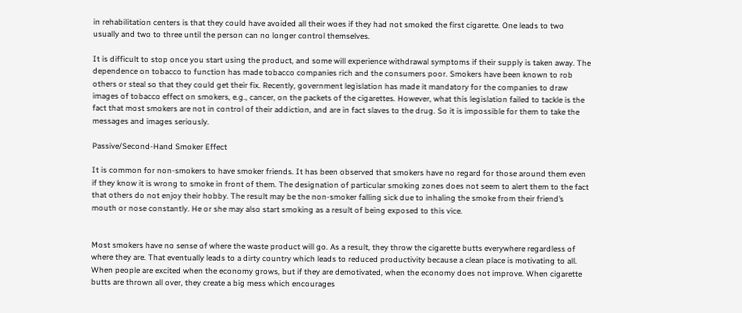in rehabilitation centers is that they could have avoided all their woes if they had not smoked the first cigarette. One leads to two usually and two to three until the person can no longer control themselves.

It is difficult to stop once you start using the product, and some will experience withdrawal symptoms if their supply is taken away. The dependence on tobacco to function has made tobacco companies rich and the consumers poor. Smokers have been known to rob others or steal so that they could get their fix. Recently, government legislation has made it mandatory for the companies to draw images of tobacco effect on smokers, e.g., cancer, on the packets of the cigarettes. However, what this legislation failed to tackle is the fact that most smokers are not in control of their addiction, and are in fact slaves to the drug. So it is impossible for them to take the messages and images seriously.

Passive/Second-Hand Smoker Effect

It is common for non-smokers to have smoker friends. It has been observed that smokers have no regard for those around them even if they know it is wrong to smoke in front of them. The designation of particular smoking zones does not seem to alert them to the fact that others do not enjoy their hobby. The result may be the non-smoker falling sick due to inhaling the smoke from their friend’s mouth or nose constantly. He or she may also start smoking as a result of being exposed to this vice.


Most smokers have no sense of where the waste product will go. As a result, they throw the cigarette butts everywhere regardless of where they are. That eventually leads to a dirty country which leads to reduced productivity because a clean place is motivating to all. When people are excited when the economy grows, but if they are demotivated, when the economy does not improve. When cigarette butts are thrown all over, they create a big mess which encourages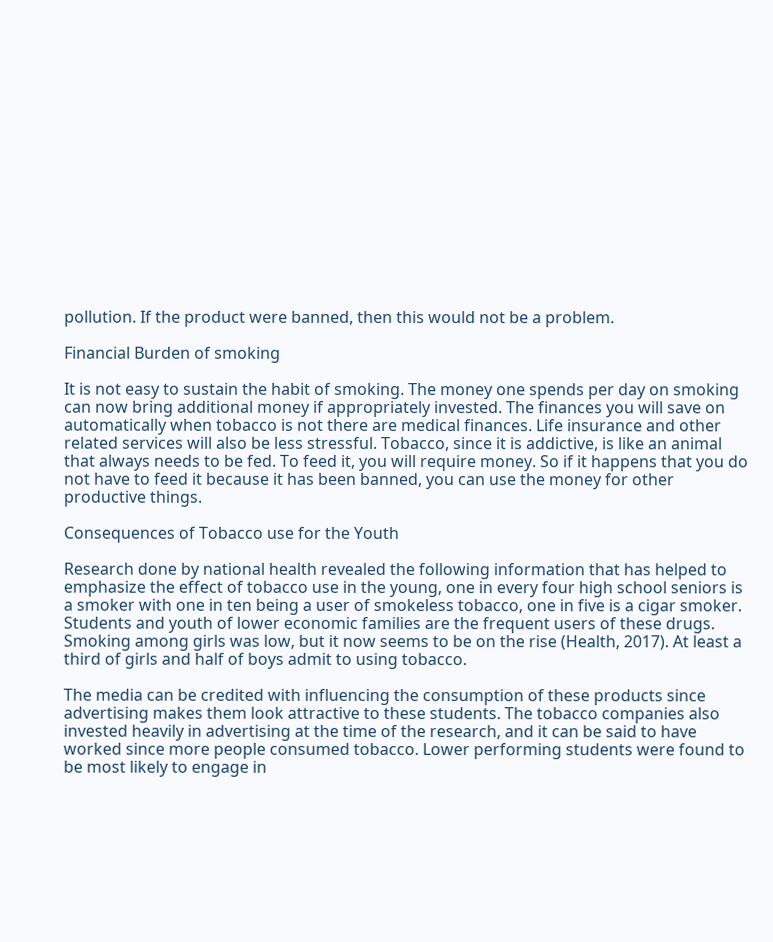pollution. If the product were banned, then this would not be a problem.

Financial Burden of smoking

It is not easy to sustain the habit of smoking. The money one spends per day on smoking can now bring additional money if appropriately invested. The finances you will save on automatically when tobacco is not there are medical finances. Life insurance and other related services will also be less stressful. Tobacco, since it is addictive, is like an animal that always needs to be fed. To feed it, you will require money. So if it happens that you do not have to feed it because it has been banned, you can use the money for other productive things.

Consequences of Tobacco use for the Youth

Research done by national health revealed the following information that has helped to emphasize the effect of tobacco use in the young, one in every four high school seniors is a smoker with one in ten being a user of smokeless tobacco, one in five is a cigar smoker. Students and youth of lower economic families are the frequent users of these drugs. Smoking among girls was low, but it now seems to be on the rise (Health, 2017). At least a third of girls and half of boys admit to using tobacco.

The media can be credited with influencing the consumption of these products since advertising makes them look attractive to these students. The tobacco companies also invested heavily in advertising at the time of the research, and it can be said to have worked since more people consumed tobacco. Lower performing students were found to be most likely to engage in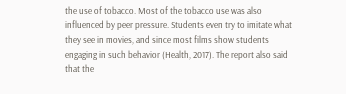the use of tobacco. Most of the tobacco use was also influenced by peer pressure. Students even try to imitate what they see in movies, and since most films show students engaging in such behavior (Health, 2017). The report also said that the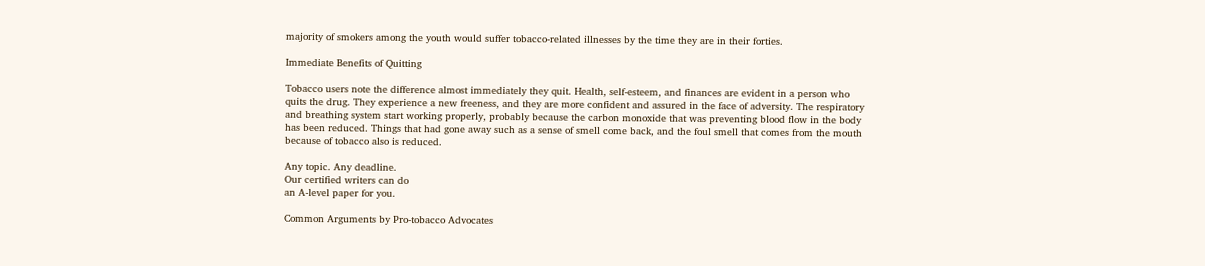majority of smokers among the youth would suffer tobacco-related illnesses by the time they are in their forties.

Immediate Benefits of Quitting

Tobacco users note the difference almost immediately they quit. Health, self-esteem, and finances are evident in a person who quits the drug. They experience a new freeness, and they are more confident and assured in the face of adversity. The respiratory and breathing system start working properly, probably because the carbon monoxide that was preventing blood flow in the body has been reduced. Things that had gone away such as a sense of smell come back, and the foul smell that comes from the mouth because of tobacco also is reduced.

Any topic. Any deadline.
Our certified writers can do
an A-level paper for you.

Common Arguments by Pro-tobacco Advocates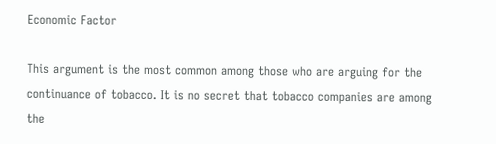Economic Factor

This argument is the most common among those who are arguing for the continuance of tobacco. It is no secret that tobacco companies are among the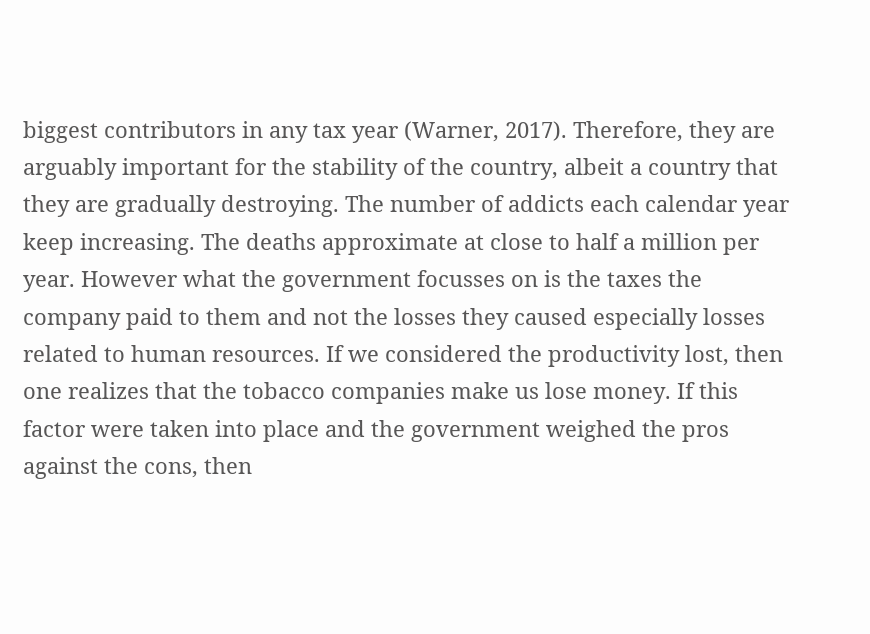biggest contributors in any tax year (Warner, 2017). Therefore, they are arguably important for the stability of the country, albeit a country that they are gradually destroying. The number of addicts each calendar year keep increasing. The deaths approximate at close to half a million per year. However what the government focusses on is the taxes the company paid to them and not the losses they caused especially losses related to human resources. If we considered the productivity lost, then one realizes that the tobacco companies make us lose money. If this factor were taken into place and the government weighed the pros against the cons, then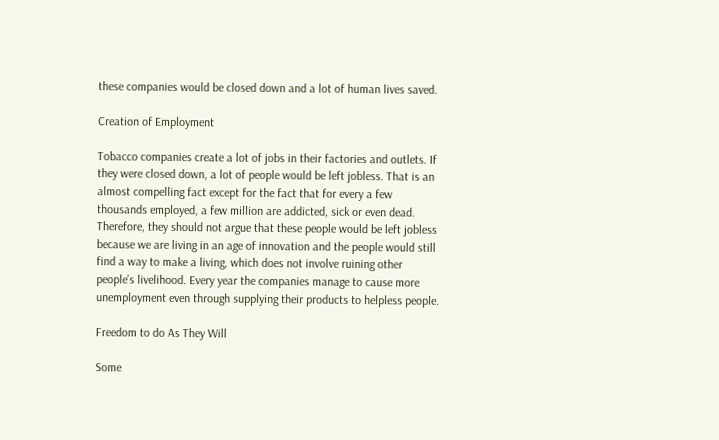these companies would be closed down and a lot of human lives saved.

Creation of Employment

Tobacco companies create a lot of jobs in their factories and outlets. If they were closed down, a lot of people would be left jobless. That is an almost compelling fact except for the fact that for every a few thousands employed, a few million are addicted, sick or even dead. Therefore, they should not argue that these people would be left jobless because we are living in an age of innovation and the people would still find a way to make a living, which does not involve ruining other people’s livelihood. Every year the companies manage to cause more unemployment even through supplying their products to helpless people.

Freedom to do As They Will

Some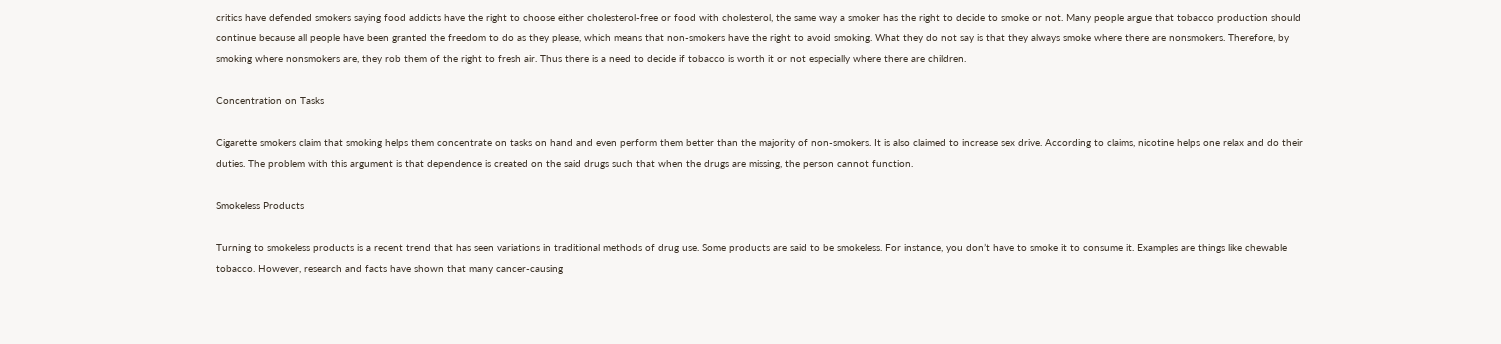critics have defended smokers saying food addicts have the right to choose either cholesterol-free or food with cholesterol, the same way a smoker has the right to decide to smoke or not. Many people argue that tobacco production should continue because all people have been granted the freedom to do as they please, which means that non-smokers have the right to avoid smoking. What they do not say is that they always smoke where there are nonsmokers. Therefore, by smoking where nonsmokers are, they rob them of the right to fresh air. Thus there is a need to decide if tobacco is worth it or not especially where there are children.

Concentration on Tasks

Cigarette smokers claim that smoking helps them concentrate on tasks on hand and even perform them better than the majority of non-smokers. It is also claimed to increase sex drive. According to claims, nicotine helps one relax and do their duties. The problem with this argument is that dependence is created on the said drugs such that when the drugs are missing, the person cannot function.

Smokeless Products

Turning to smokeless products is a recent trend that has seen variations in traditional methods of drug use. Some products are said to be smokeless. For instance, you don’t have to smoke it to consume it. Examples are things like chewable tobacco. However, research and facts have shown that many cancer-causing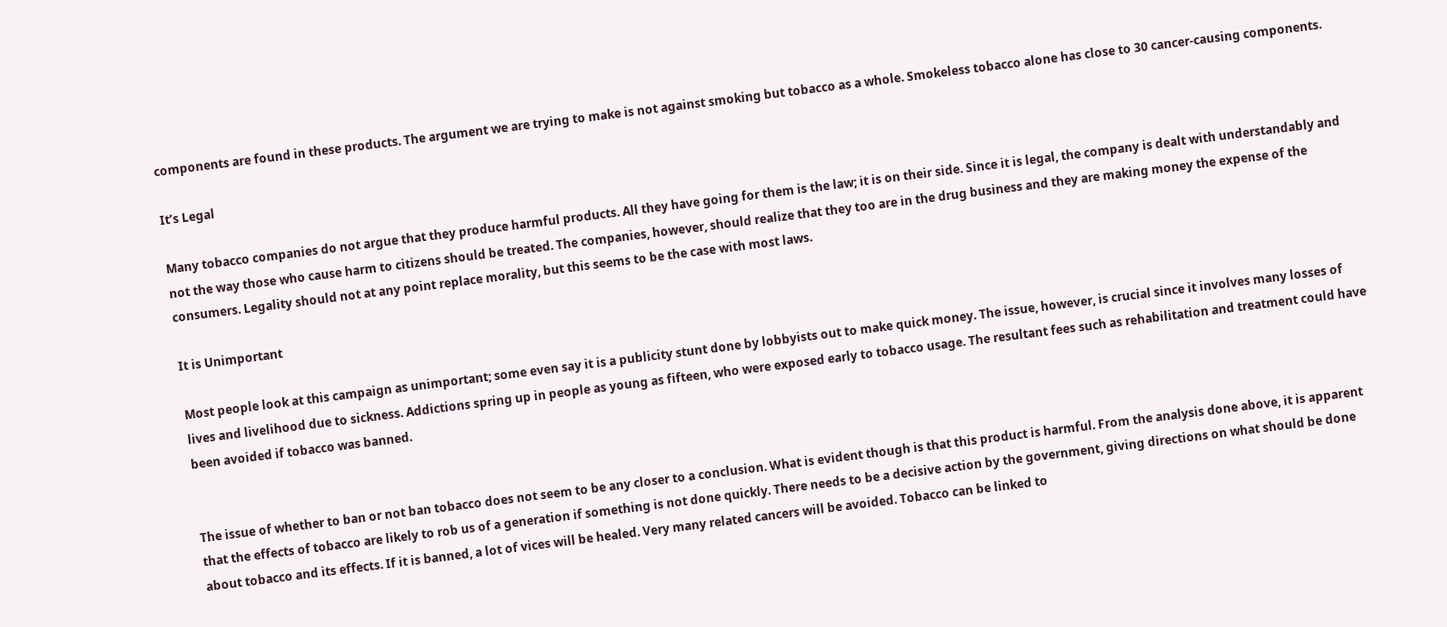components are found in these products. The argument we are trying to make is not against smoking but tobacco as a whole. Smokeless tobacco alone has close to 30 cancer-causing components.

It’s Legal

Many tobacco companies do not argue that they produce harmful products. All they have going for them is the law; it is on their side. Since it is legal, the company is dealt with understandably and not the way those who cause harm to citizens should be treated. The companies, however, should realize that they too are in the drug business and they are making money the expense of the consumers. Legality should not at any point replace morality, but this seems to be the case with most laws.

It is Unimportant

Most people look at this campaign as unimportant; some even say it is a publicity stunt done by lobbyists out to make quick money. The issue, however, is crucial since it involves many losses of lives and livelihood due to sickness. Addictions spring up in people as young as fifteen, who were exposed early to tobacco usage. The resultant fees such as rehabilitation and treatment could have been avoided if tobacco was banned.


The issue of whether to ban or not ban tobacco does not seem to be any closer to a conclusion. What is evident though is that this product is harmful. From the analysis done above, it is apparent that the effects of tobacco are likely to rob us of a generation if something is not done quickly. There needs to be a decisive action by the government, giving directions on what should be done about tobacco and its effects. If it is banned, a lot of vices will be healed. Very many related cancers will be avoided. Tobacco can be linked to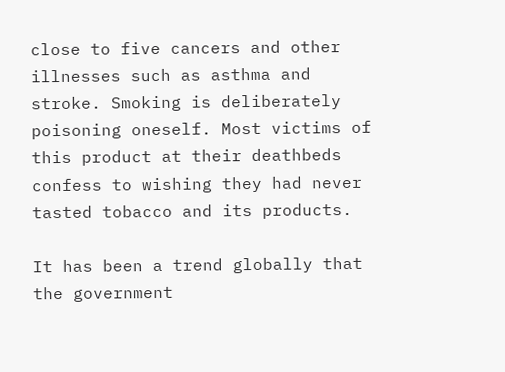close to five cancers and other illnesses such as asthma and stroke. Smoking is deliberately poisoning oneself. Most victims of this product at their deathbeds confess to wishing they had never tasted tobacco and its products.

It has been a trend globally that the government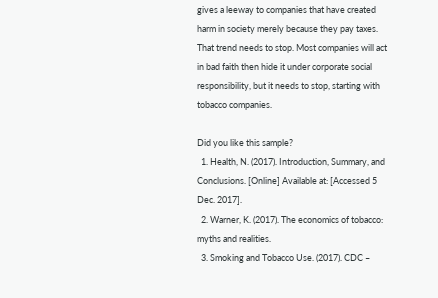gives a leeway to companies that have created harm in society merely because they pay taxes. That trend needs to stop. Most companies will act in bad faith then hide it under corporate social responsibility, but it needs to stop, starting with tobacco companies.

Did you like this sample?
  1. Health, N. (2017). Introduction, Summary, and Conclusions. [Online] Available at: [Accessed 5 Dec. 2017].
  2. Warner, K. (2017). The economics of tobacco: myths and realities.
  3. Smoking and Tobacco Use. (2017). CDC –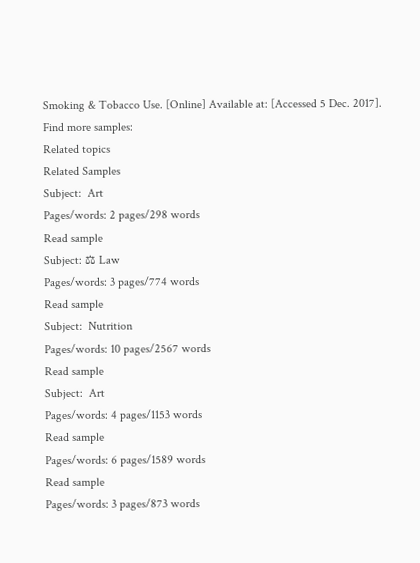Smoking & Tobacco Use. [Online] Available at: [Accessed 5 Dec. 2017].
Find more samples:
Related topics
Related Samples
Subject:  Art
Pages/words: 2 pages/298 words
Read sample
Subject: ⚖ Law
Pages/words: 3 pages/774 words
Read sample
Subject:  Nutrition
Pages/words: 10 pages/2567 words
Read sample
Subject:  Art
Pages/words: 4 pages/1153 words
Read sample
Pages/words: 6 pages/1589 words
Read sample
Pages/words: 3 pages/873 words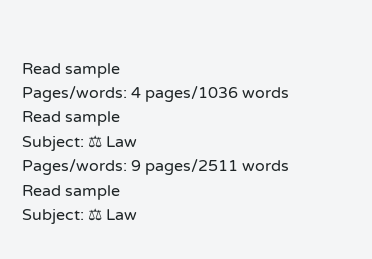Read sample
Pages/words: 4 pages/1036 words
Read sample
Subject: ⚖ Law
Pages/words: 9 pages/2511 words
Read sample
Subject: ⚖ Law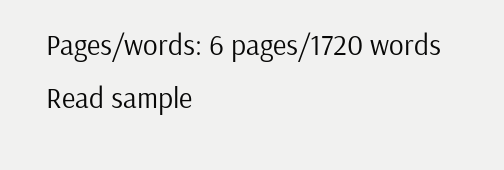Pages/words: 6 pages/1720 words
Read sample